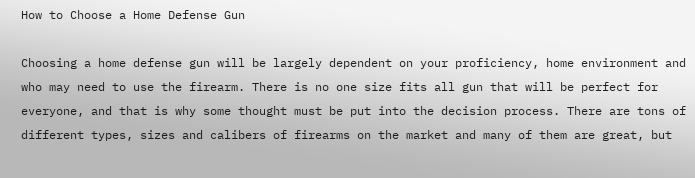How to Choose a Home Defense Gun

Choosing a home defense gun will be largely dependent on your proficiency, home environment and who may need to use the firearm. There is no one size fits all gun that will be perfect for everyone, and that is why some thought must be put into the decision process. There are tons of different types, sizes and calibers of firearms on the market and many of them are great, but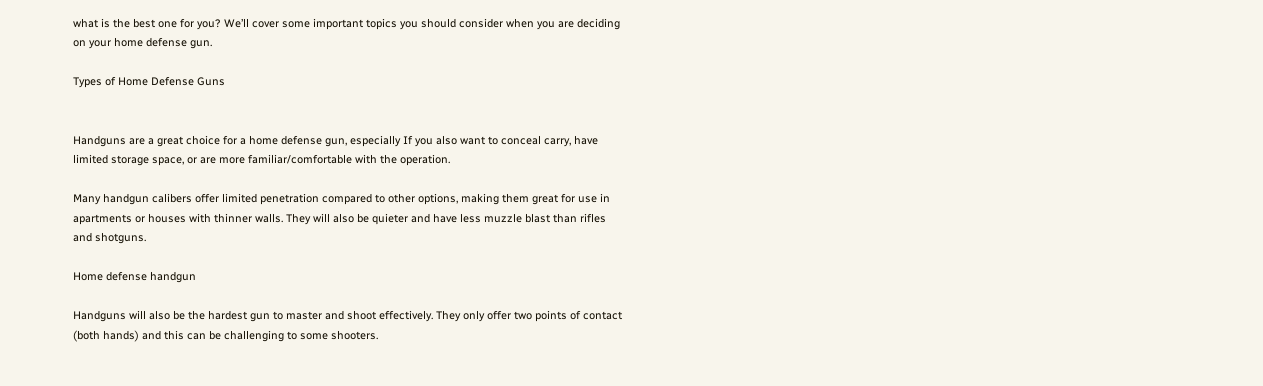what is the best one for you? We’ll cover some important topics you should consider when you are deciding on your home defense gun.

Types of Home Defense Guns


Handguns are a great choice for a home defense gun, especially If you also want to conceal carry, have limited storage space, or are more familiar/comfortable with the operation.

Many handgun calibers offer limited penetration compared to other options, making them great for use in apartments or houses with thinner walls. They will also be quieter and have less muzzle blast than rifles and shotguns.

Home defense handgun

Handguns will also be the hardest gun to master and shoot effectively. They only offer two points of contact (both hands) and this can be challenging to some shooters.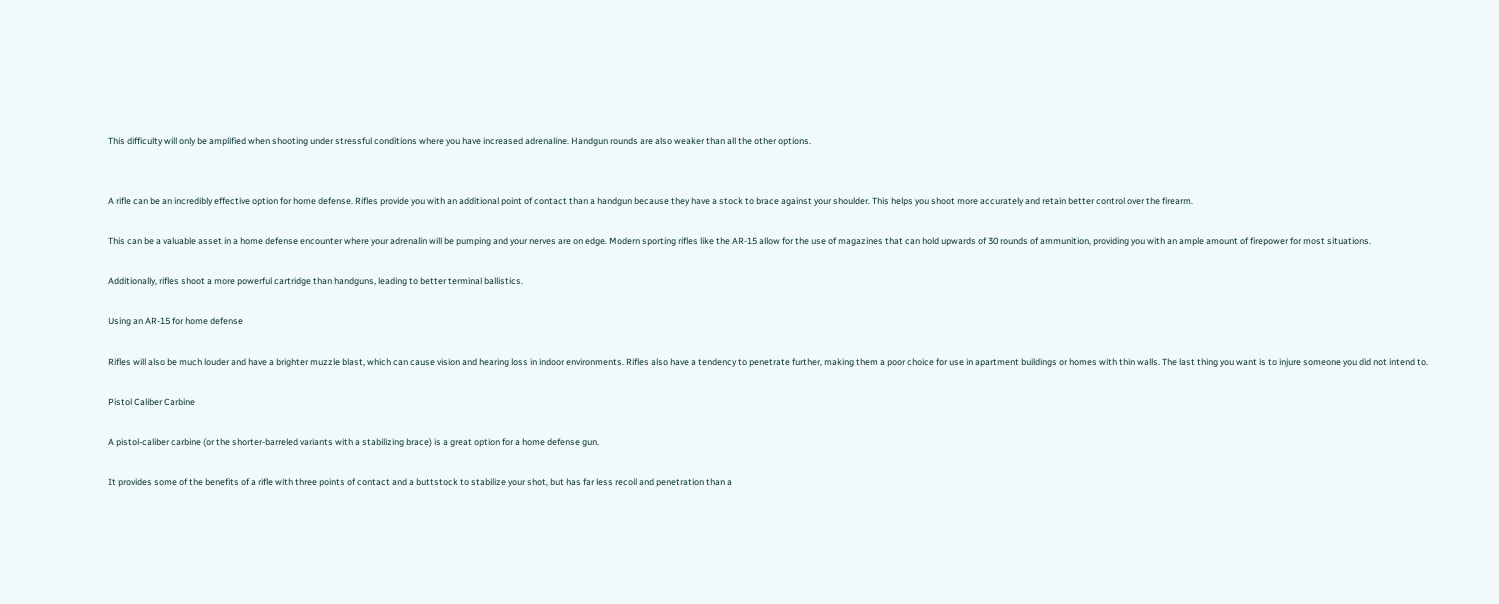This difficulty will only be amplified when shooting under stressful conditions where you have increased adrenaline. Handgun rounds are also weaker than all the other options.


A rifle can be an incredibly effective option for home defense. Rifles provide you with an additional point of contact than a handgun because they have a stock to brace against your shoulder. This helps you shoot more accurately and retain better control over the firearm.

This can be a valuable asset in a home defense encounter where your adrenalin will be pumping and your nerves are on edge. Modern sporting rifles like the AR-15 allow for the use of magazines that can hold upwards of 30 rounds of ammunition, providing you with an ample amount of firepower for most situations.

Additionally, rifles shoot a more powerful cartridge than handguns, leading to better terminal ballistics.

Using an AR-15 for home defense

Rifles will also be much louder and have a brighter muzzle blast, which can cause vision and hearing loss in indoor environments. Rifles also have a tendency to penetrate further, making them a poor choice for use in apartment buildings or homes with thin walls. The last thing you want is to injure someone you did not intend to.

Pistol Caliber Carbine

A pistol-caliber carbine (or the shorter-barreled variants with a stabilizing brace) is a great option for a home defense gun.

It provides some of the benefits of a rifle with three points of contact and a buttstock to stabilize your shot, but has far less recoil and penetration than a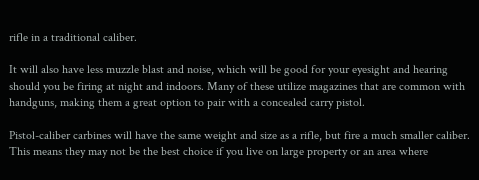rifle in a traditional caliber.

It will also have less muzzle blast and noise, which will be good for your eyesight and hearing should you be firing at night and indoors. Many of these utilize magazines that are common with handguns, making them a great option to pair with a concealed carry pistol.

Pistol-caliber carbines will have the same weight and size as a rifle, but fire a much smaller caliber. This means they may not be the best choice if you live on large property or an area where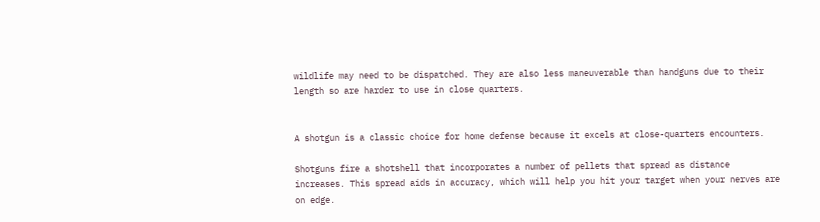wildlife may need to be dispatched. They are also less maneuverable than handguns due to their length so are harder to use in close quarters.


A shotgun is a classic choice for home defense because it excels at close-quarters encounters.

Shotguns fire a shotshell that incorporates a number of pellets that spread as distance increases. This spread aids in accuracy, which will help you hit your target when your nerves are on edge.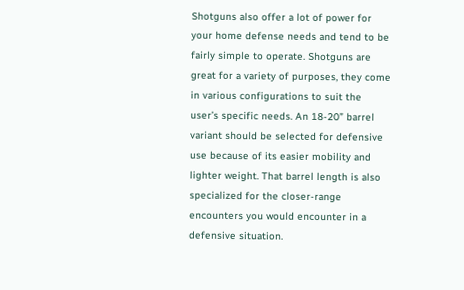Shotguns also offer a lot of power for your home defense needs and tend to be fairly simple to operate. Shotguns are great for a variety of purposes, they come in various configurations to suit the user’s specific needs. An 18-20” barrel variant should be selected for defensive use because of its easier mobility and lighter weight. That barrel length is also specialized for the closer-range encounters you would encounter in a defensive situation.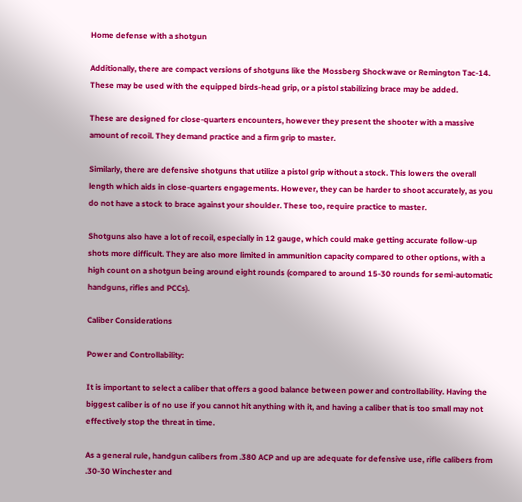Home defense with a shotgun

Additionally, there are compact versions of shotguns like the Mossberg Shockwave or Remington Tac-14. These may be used with the equipped birds-head grip, or a pistol stabilizing brace may be added.

These are designed for close-quarters encounters, however they present the shooter with a massive amount of recoil. They demand practice and a firm grip to master.

Similarly, there are defensive shotguns that utilize a pistol grip without a stock. This lowers the overall length which aids in close-quarters engagements. However, they can be harder to shoot accurately, as you do not have a stock to brace against your shoulder. These too, require practice to master.

Shotguns also have a lot of recoil, especially in 12 gauge, which could make getting accurate follow-up shots more difficult. They are also more limited in ammunition capacity compared to other options, with a high count on a shotgun being around eight rounds (compared to around 15-30 rounds for semi-automatic handguns, rifles and PCCs).

Caliber Considerations

Power and Controllability:

It is important to select a caliber that offers a good balance between power and controllability. Having the biggest caliber is of no use if you cannot hit anything with it, and having a caliber that is too small may not effectively stop the threat in time.

As a general rule, handgun calibers from .380 ACP and up are adequate for defensive use, rifle calibers from .30-30 Winchester and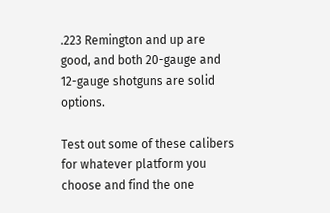.223 Remington and up are good, and both 20-gauge and 12-gauge shotguns are solid options.

Test out some of these calibers for whatever platform you choose and find the one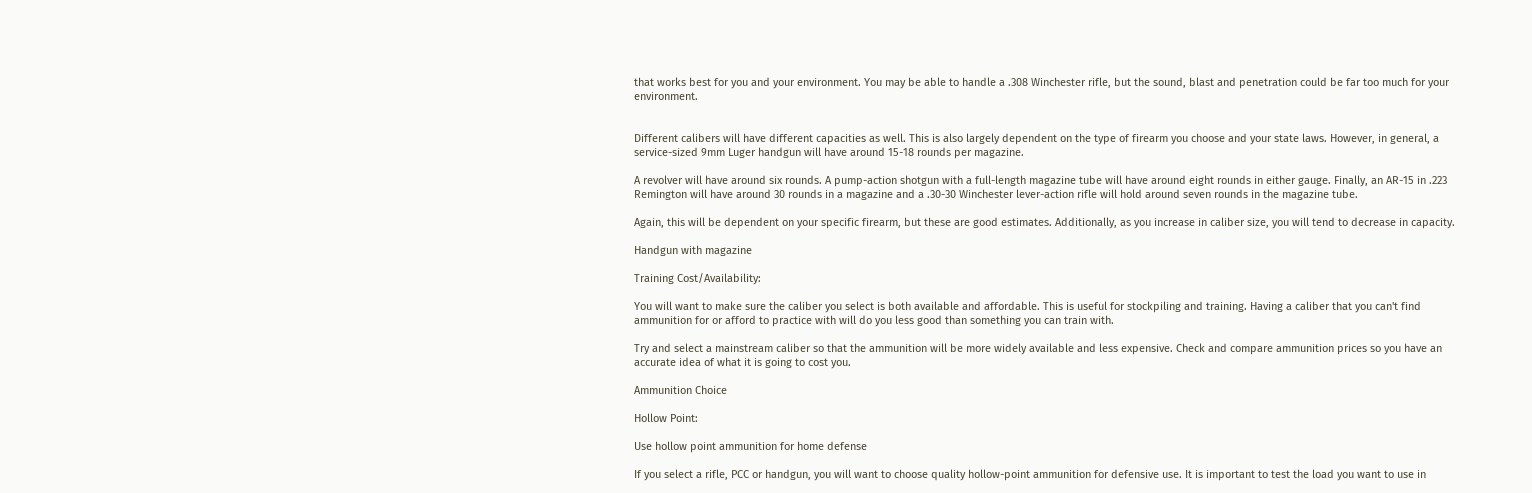that works best for you and your environment. You may be able to handle a .308 Winchester rifle, but the sound, blast and penetration could be far too much for your environment.


Different calibers will have different capacities as well. This is also largely dependent on the type of firearm you choose and your state laws. However, in general, a service-sized 9mm Luger handgun will have around 15-18 rounds per magazine.

A revolver will have around six rounds. A pump-action shotgun with a full-length magazine tube will have around eight rounds in either gauge. Finally, an AR-15 in .223 Remington will have around 30 rounds in a magazine and a .30-30 Winchester lever-action rifle will hold around seven rounds in the magazine tube.

Again, this will be dependent on your specific firearm, but these are good estimates. Additionally, as you increase in caliber size, you will tend to decrease in capacity.

Handgun with magazine

Training Cost/Availability:

You will want to make sure the caliber you select is both available and affordable. This is useful for stockpiling and training. Having a caliber that you can't find ammunition for or afford to practice with will do you less good than something you can train with.

Try and select a mainstream caliber so that the ammunition will be more widely available and less expensive. Check and compare ammunition prices so you have an accurate idea of what it is going to cost you.

Ammunition Choice

Hollow Point:

Use hollow point ammunition for home defense

If you select a rifle, PCC or handgun, you will want to choose quality hollow-point ammunition for defensive use. It is important to test the load you want to use in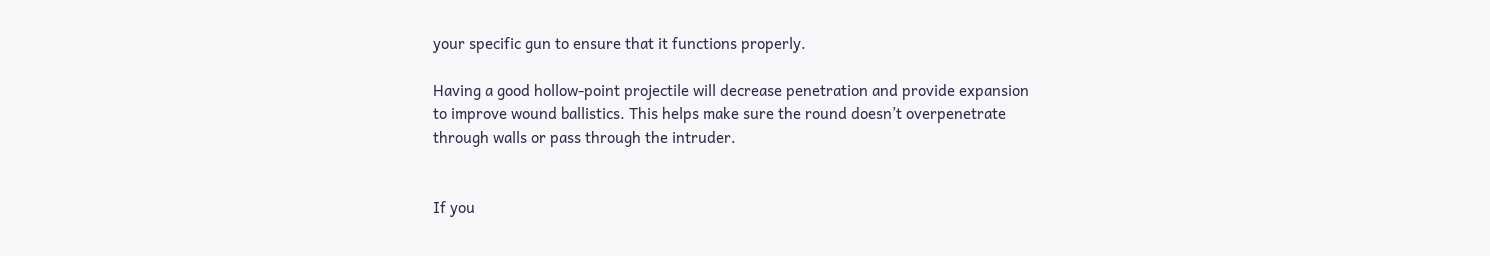your specific gun to ensure that it functions properly.

Having a good hollow-point projectile will decrease penetration and provide expansion to improve wound ballistics. This helps make sure the round doesn’t overpenetrate through walls or pass through the intruder.


If you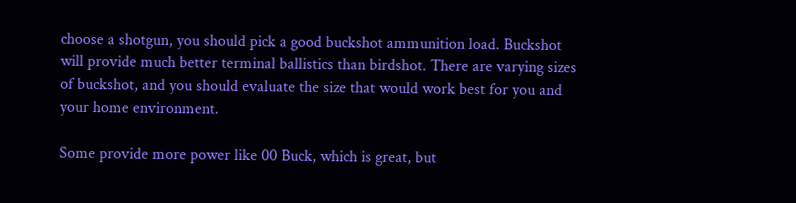choose a shotgun, you should pick a good buckshot ammunition load. Buckshot will provide much better terminal ballistics than birdshot. There are varying sizes of buckshot, and you should evaluate the size that would work best for you and your home environment.

Some provide more power like 00 Buck, which is great, but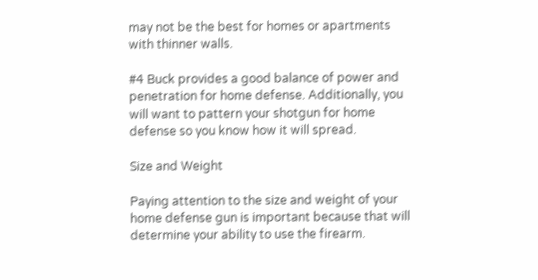may not be the best for homes or apartments with thinner walls.

#4 Buck provides a good balance of power and penetration for home defense. Additionally, you will want to pattern your shotgun for home defense so you know how it will spread.

Size and Weight

Paying attention to the size and weight of your home defense gun is important because that will determine your ability to use the firearm.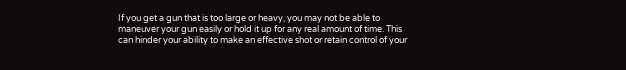If you get a gun that is too large or heavy, you may not be able to maneuver your gun easily or hold it up for any real amount of time. This can hinder your ability to make an effective shot or retain control of your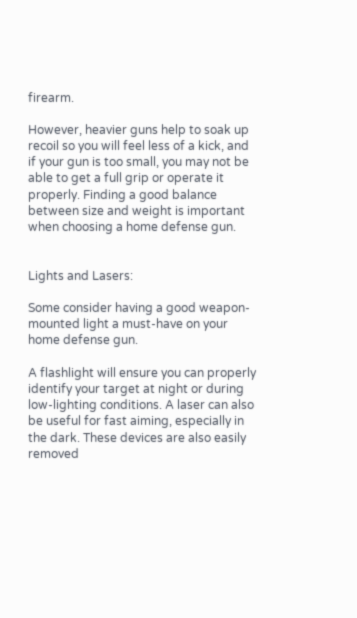firearm.

However, heavier guns help to soak up recoil so you will feel less of a kick, and if your gun is too small, you may not be able to get a full grip or operate it properly. Finding a good balance between size and weight is important when choosing a home defense gun.


Lights and Lasers:

Some consider having a good weapon-mounted light a must-have on your home defense gun.

A flashlight will ensure you can properly identify your target at night or during low-lighting conditions. A laser can also be useful for fast aiming, especially in the dark. These devices are also easily removed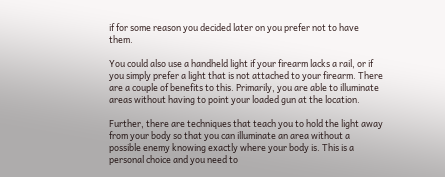if for some reason you decided later on you prefer not to have them.

You could also use a handheld light if your firearm lacks a rail, or if you simply prefer a light that is not attached to your firearm. There are a couple of benefits to this. Primarily, you are able to illuminate areas without having to point your loaded gun at the location.

Further, there are techniques that teach you to hold the light away from your body so that you can illuminate an area without a possible enemy knowing exactly where your body is. This is a personal choice and you need to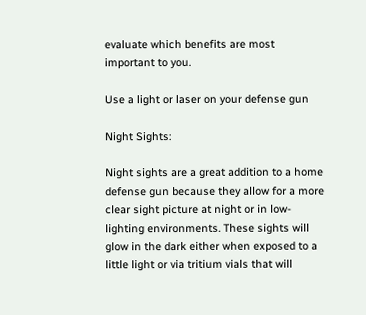evaluate which benefits are most important to you.

Use a light or laser on your defense gun

Night Sights:

Night sights are a great addition to a home defense gun because they allow for a more clear sight picture at night or in low-lighting environments. These sights will glow in the dark either when exposed to a little light or via tritium vials that will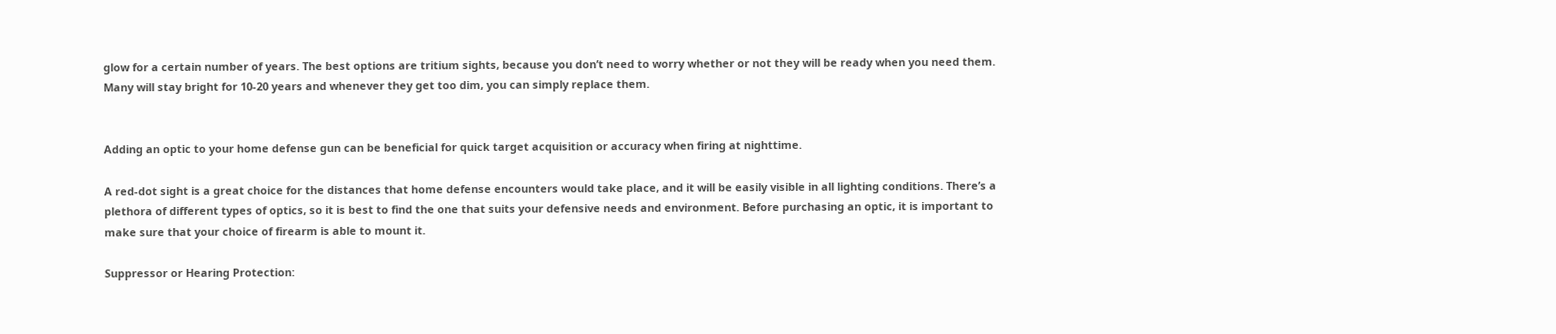glow for a certain number of years. The best options are tritium sights, because you don’t need to worry whether or not they will be ready when you need them. Many will stay bright for 10-20 years and whenever they get too dim, you can simply replace them.


Adding an optic to your home defense gun can be beneficial for quick target acquisition or accuracy when firing at nighttime.

A red-dot sight is a great choice for the distances that home defense encounters would take place, and it will be easily visible in all lighting conditions. There’s a plethora of different types of optics, so it is best to find the one that suits your defensive needs and environment. Before purchasing an optic, it is important to make sure that your choice of firearm is able to mount it.

Suppressor or Hearing Protection: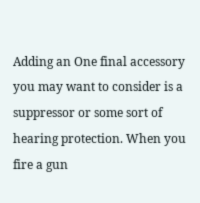Adding an One final accessory you may want to consider is a suppressor or some sort of hearing protection. When you fire a gun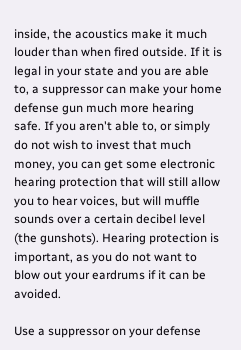inside, the acoustics make it much louder than when fired outside. If it is legal in your state and you are able to, a suppressor can make your home defense gun much more hearing safe. If you aren't able to, or simply do not wish to invest that much money, you can get some electronic hearing protection that will still allow you to hear voices, but will muffle sounds over a certain decibel level (the gunshots). Hearing protection is important, as you do not want to blow out your eardrums if it can be avoided.

Use a suppressor on your defense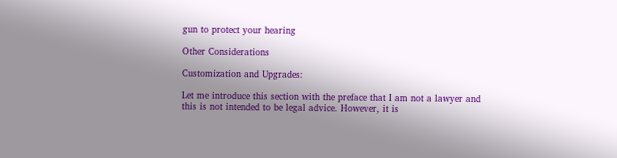gun to protect your hearing

Other Considerations

Customization and Upgrades:

Let me introduce this section with the preface that I am not a lawyer and this is not intended to be legal advice. However, it is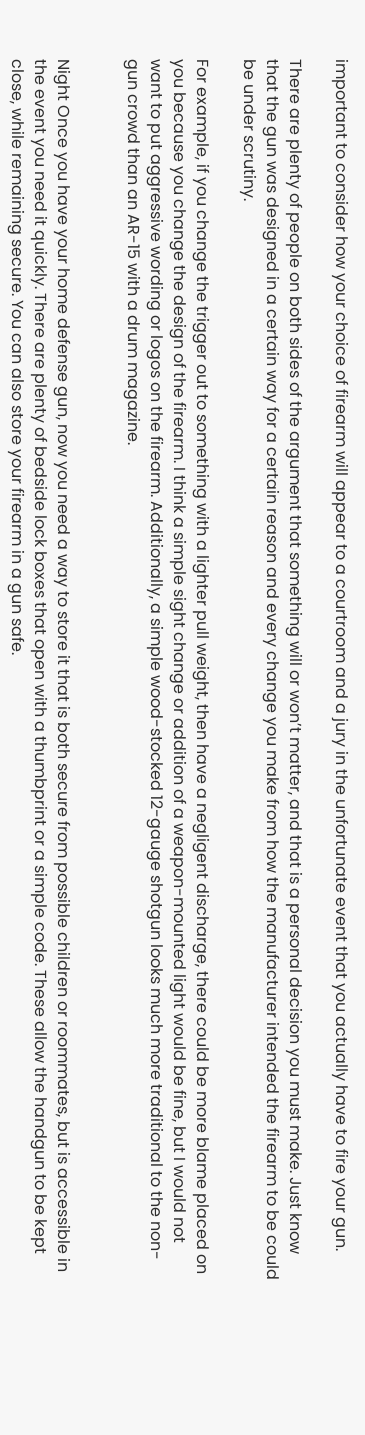important to consider how your choice of firearm will appear to a courtroom and a jury in the unfortunate event that you actually have to fire your gun.

There are plenty of people on both sides of the argument that something will or won’t matter, and that is a personal decision you must make. Just know that the gun was designed in a certain way for a certain reason and every change you make from how the manufacturer intended the firearm to be could be under scrutiny.

For example, if you change the trigger out to something with a lighter pull weight, then have a negligent discharge, there could be more blame placed on you because you change the design of the firearm. I think a simple sight change or addition of a weapon-mounted light would be fine, but I would not want to put aggressive wording or logos on the firearm. Additionally, a simple wood-stocked 12-gauge shotgun looks much more traditional to the non-gun crowd than an AR-15 with a drum magazine.


Night Once you have your home defense gun, now you need a way to store it that is both secure from possible children or roommates, but is accessible in the event you need it quickly. There are plenty of bedside lock boxes that open with a thumbprint or a simple code. These allow the handgun to be kept close, while remaining secure. You can also store your firearm in a gun safe.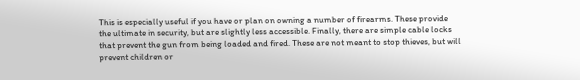This is especially useful if you have or plan on owning a number of firearms. These provide the ultimate in security, but are slightly less accessible. Finally, there are simple cable locks that prevent the gun from being loaded and fired. These are not meant to stop thieves, but will prevent children or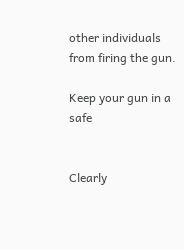other individuals from firing the gun.

Keep your gun in a safe


Clearly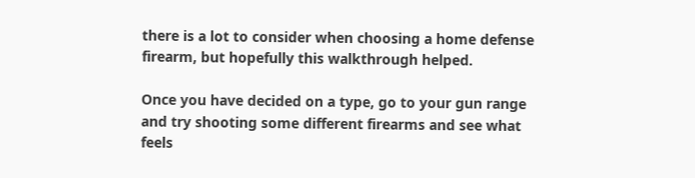there is a lot to consider when choosing a home defense firearm, but hopefully this walkthrough helped.

Once you have decided on a type, go to your gun range and try shooting some different firearms and see what feels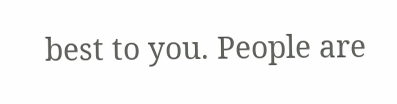best to you. People are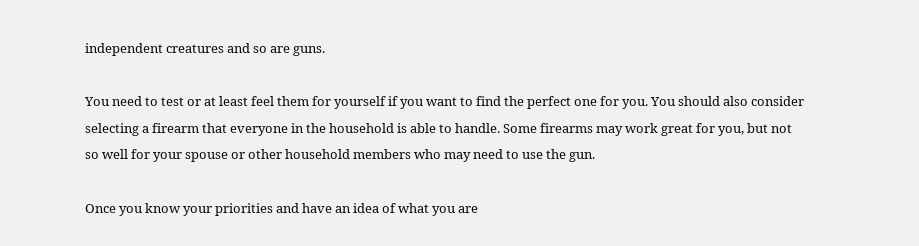independent creatures and so are guns.

You need to test or at least feel them for yourself if you want to find the perfect one for you. You should also consider selecting a firearm that everyone in the household is able to handle. Some firearms may work great for you, but not so well for your spouse or other household members who may need to use the gun.

Once you know your priorities and have an idea of what you are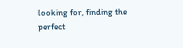looking for, finding the perfect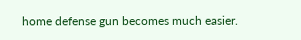home defense gun becomes much easier.